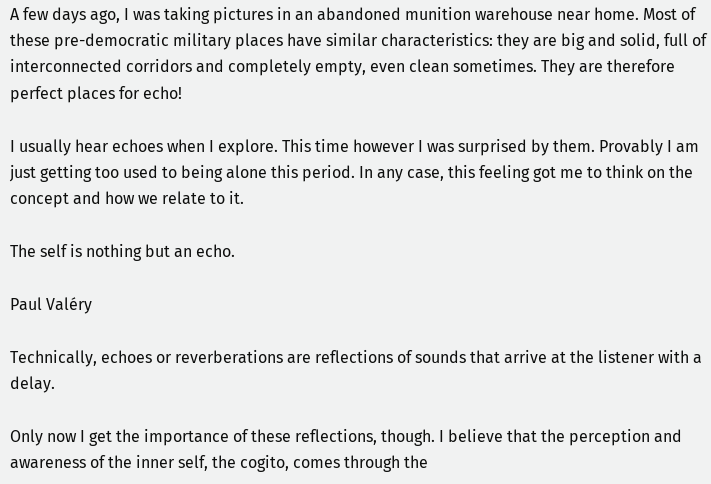A few days ago, I was taking pictures in an abandoned munition warehouse near home. Most of these pre-democratic military places have similar characteristics: they are big and solid, full of interconnected corridors and completely empty, even clean sometimes. They are therefore perfect places for echo!

I usually hear echoes when I explore. This time however I was surprised by them. Provably I am just getting too used to being alone this period. In any case, this feeling got me to think on the concept and how we relate to it.

The self is nothing but an echo.

Paul Valéry

Technically, echoes or reverberations are reflections of sounds that arrive at the listener with a delay.

Only now I get the importance of these reflections, though. I believe that the perception and awareness of the inner self, the cogito, comes through the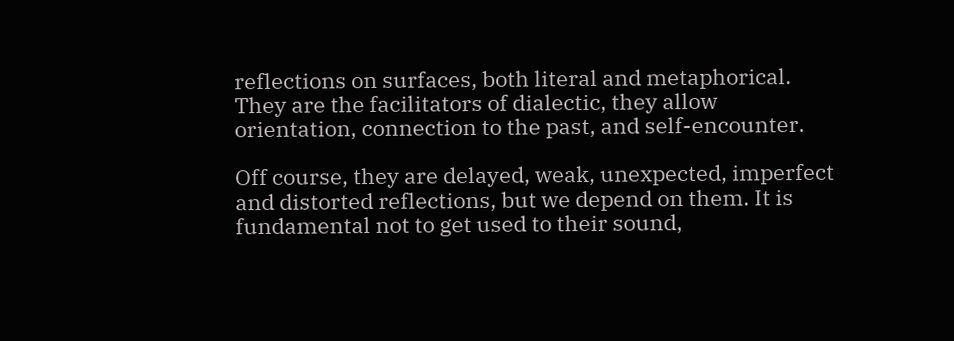reflections on surfaces, both literal and metaphorical. They are the facilitators of dialectic, they allow orientation, connection to the past, and self-encounter.

Off course, they are delayed, weak, unexpected, imperfect and distorted reflections, but we depend on them. It is fundamental not to get used to their sound,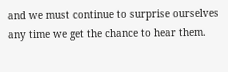and we must continue to surprise ourselves any time we get the chance to hear them.